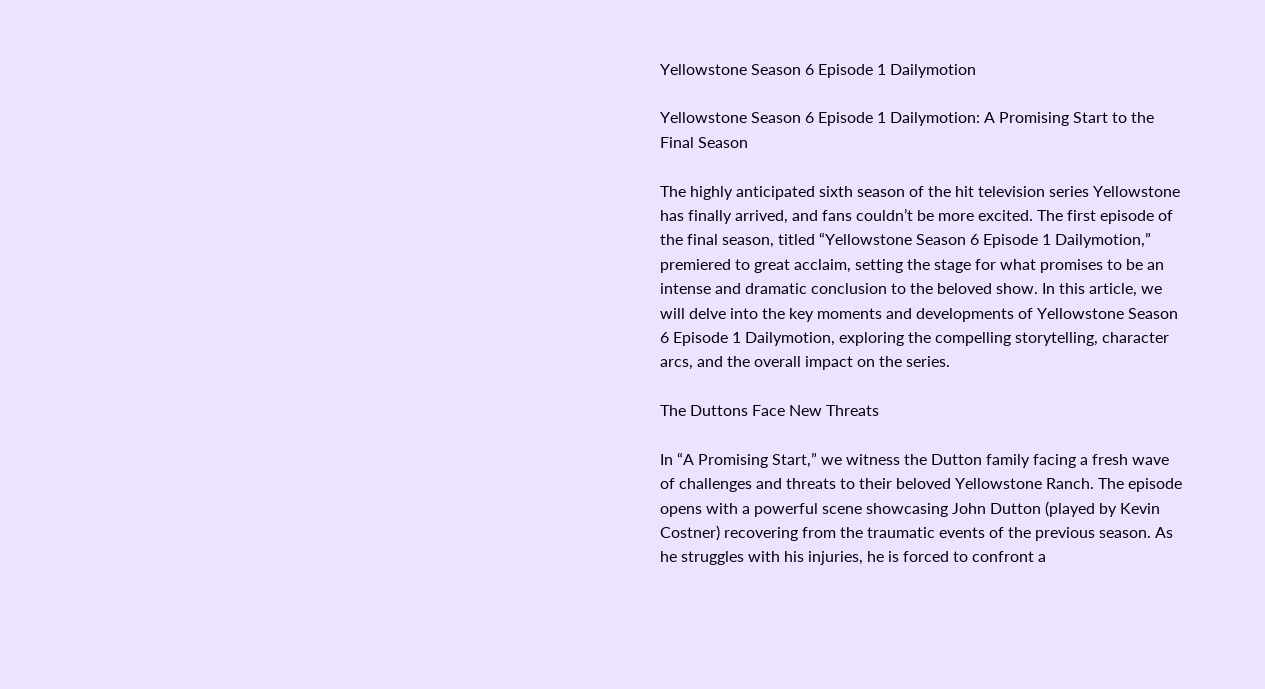Yellowstone Season 6 Episode 1 Dailymotion

Yellowstone Season 6 Episode 1 Dailymotion: A Promising Start to the Final Season

The highly anticipated sixth season of the hit television series Yellowstone has finally arrived, and fans couldn’t be more excited. The first episode of the final season, titled “Yellowstone Season 6 Episode 1 Dailymotion,” premiered to great acclaim, setting the stage for what promises to be an intense and dramatic conclusion to the beloved show. In this article, we will delve into the key moments and developments of Yellowstone Season 6 Episode 1 Dailymotion, exploring the compelling storytelling, character arcs, and the overall impact on the series.

The Duttons Face New Threats

In “A Promising Start,” we witness the Dutton family facing a fresh wave of challenges and threats to their beloved Yellowstone Ranch. The episode opens with a powerful scene showcasing John Dutton (played by Kevin Costner) recovering from the traumatic events of the previous season. As he struggles with his injuries, he is forced to confront a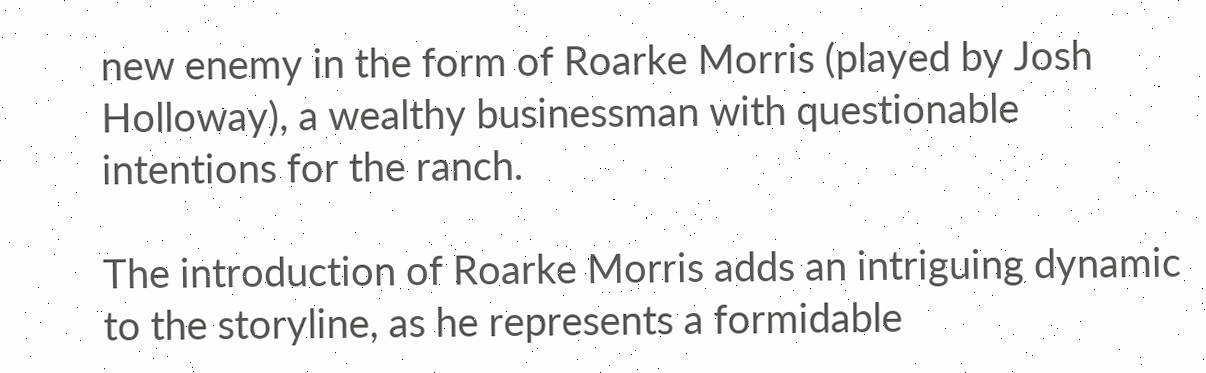new enemy in the form of Roarke Morris (played by Josh Holloway), a wealthy businessman with questionable intentions for the ranch.

The introduction of Roarke Morris adds an intriguing dynamic to the storyline, as he represents a formidable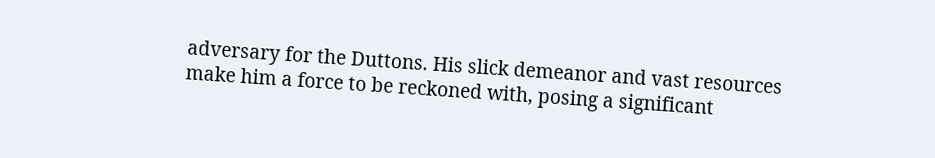adversary for the Duttons. His slick demeanor and vast resources make him a force to be reckoned with, posing a significant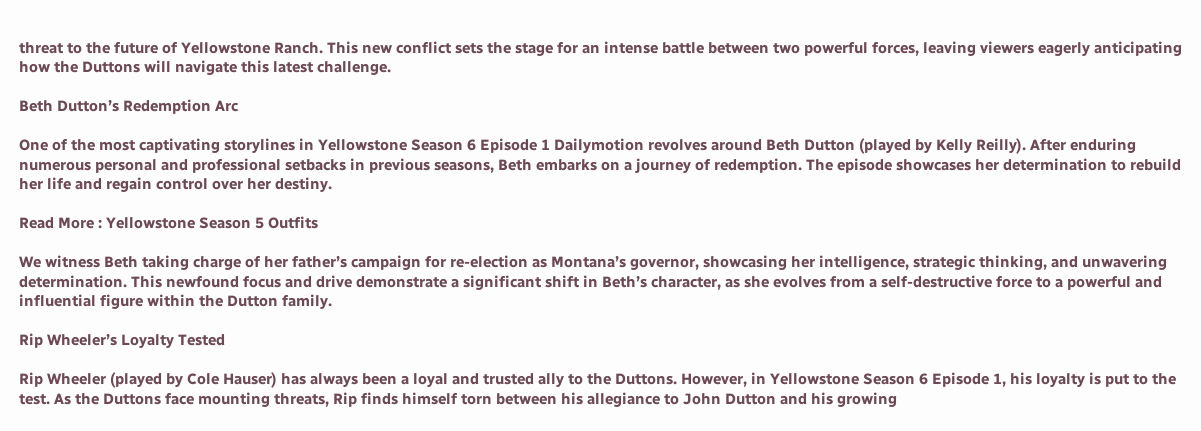threat to the future of Yellowstone Ranch. This new conflict sets the stage for an intense battle between two powerful forces, leaving viewers eagerly anticipating how the Duttons will navigate this latest challenge.

Beth Dutton’s Redemption Arc

One of the most captivating storylines in Yellowstone Season 6 Episode 1 Dailymotion revolves around Beth Dutton (played by Kelly Reilly). After enduring numerous personal and professional setbacks in previous seasons, Beth embarks on a journey of redemption. The episode showcases her determination to rebuild her life and regain control over her destiny.

Read More : Yellowstone Season 5 Outfits

We witness Beth taking charge of her father’s campaign for re-election as Montana’s governor, showcasing her intelligence, strategic thinking, and unwavering determination. This newfound focus and drive demonstrate a significant shift in Beth’s character, as she evolves from a self-destructive force to a powerful and influential figure within the Dutton family.

Rip Wheeler’s Loyalty Tested

Rip Wheeler (played by Cole Hauser) has always been a loyal and trusted ally to the Duttons. However, in Yellowstone Season 6 Episode 1, his loyalty is put to the test. As the Duttons face mounting threats, Rip finds himself torn between his allegiance to John Dutton and his growing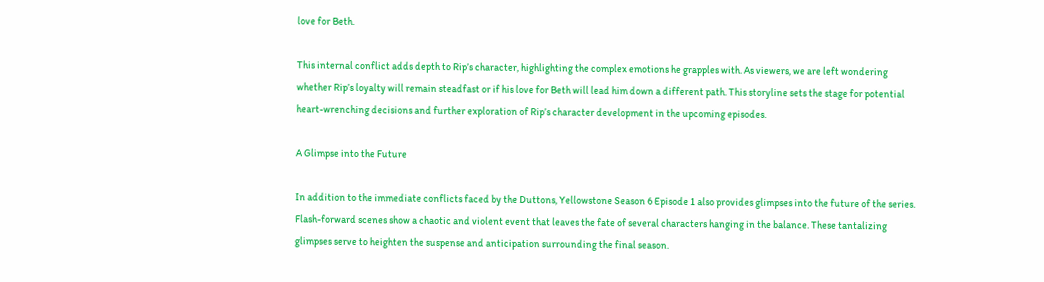love for Beth.

This internal conflict adds depth to Rip’s character, highlighting the complex emotions he grapples with. As viewers, we are left wondering whether Rip’s loyalty will remain steadfast or if his love for Beth will lead him down a different path. This storyline sets the stage for potential heart-wrenching decisions and further exploration of Rip’s character development in the upcoming episodes.

A Glimpse into the Future

In addition to the immediate conflicts faced by the Duttons, Yellowstone Season 6 Episode 1 also provides glimpses into the future of the series. Flash-forward scenes show a chaotic and violent event that leaves the fate of several characters hanging in the balance. These tantalizing glimpses serve to heighten the suspense and anticipation surrounding the final season.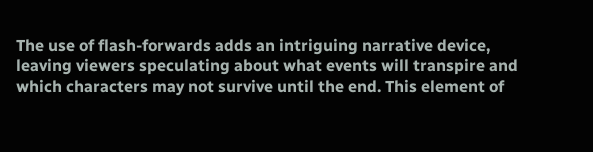The use of flash-forwards adds an intriguing narrative device, leaving viewers speculating about what events will transpire and which characters may not survive until the end. This element of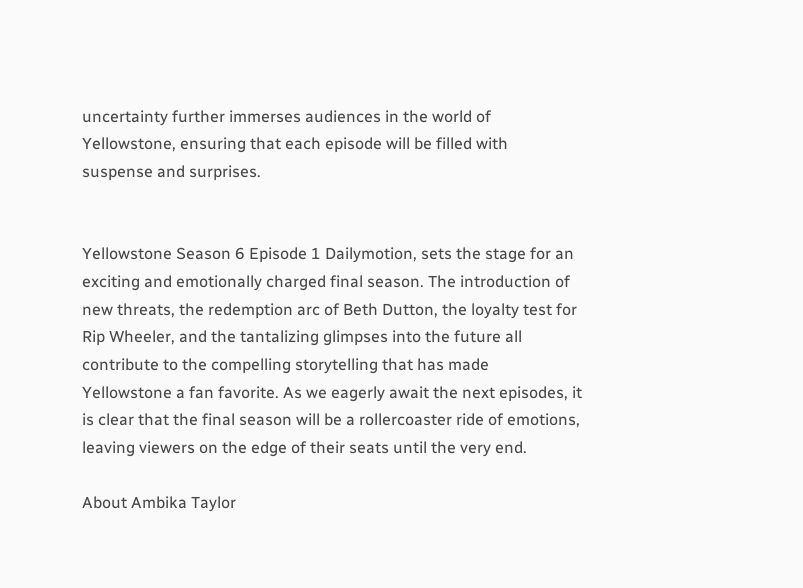uncertainty further immerses audiences in the world of Yellowstone, ensuring that each episode will be filled with suspense and surprises.


Yellowstone Season 6 Episode 1 Dailymotion, sets the stage for an exciting and emotionally charged final season. The introduction of new threats, the redemption arc of Beth Dutton, the loyalty test for Rip Wheeler, and the tantalizing glimpses into the future all contribute to the compelling storytelling that has made Yellowstone a fan favorite. As we eagerly await the next episodes, it is clear that the final season will be a rollercoaster ride of emotions, leaving viewers on the edge of their seats until the very end.

About Ambika Taylor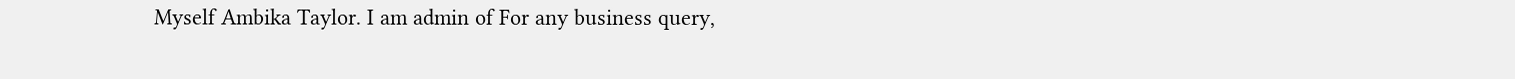Myself Ambika Taylor. I am admin of For any business query,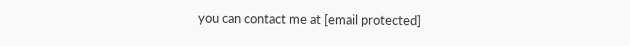you can contact me at [email protected]